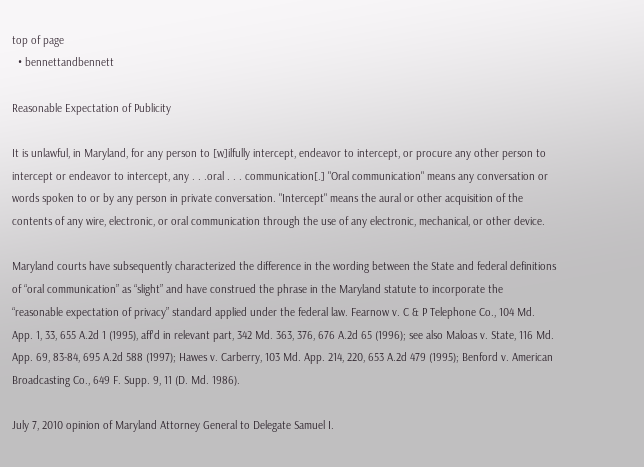top of page
  • bennettandbennett

Reasonable Expectation of Publicity

It is unlawful, in Maryland, for any person to [w]ilfully intercept, endeavor to intercept, or procure any other person to intercept or endeavor to intercept, any . . .oral . . . communication[.] "Oral communication" means any conversation or words spoken to or by any person in private conversation. "Intercept" means the aural or other acquisition of the contents of any wire, electronic, or oral communication through the use of any electronic, mechanical, or other device.

Maryland courts have subsequently characterized the difference in the wording between the State and federal definitions of “oral communication” as “slight” and have construed the phrase in the Maryland statute to incorporate the “reasonable expectation of privacy” standard applied under the federal law. Fearnow v. C & P Telephone Co., 104 Md. App. 1, 33, 655 A.2d 1 (1995), aff'd in relevant part, 342 Md. 363, 376, 676 A.2d 65 (1996); see also Maloas v. State, 116 Md. App. 69, 83-84, 695 A.2d 588 (1997); Hawes v. Carberry, 103 Md. App. 214, 220, 653 A.2d 479 (1995); Benford v. American Broadcasting Co., 649 F. Supp. 9, 11 (D. Md. 1986).

July 7, 2010 opinion of Maryland Attorney General to Delegate Samuel I.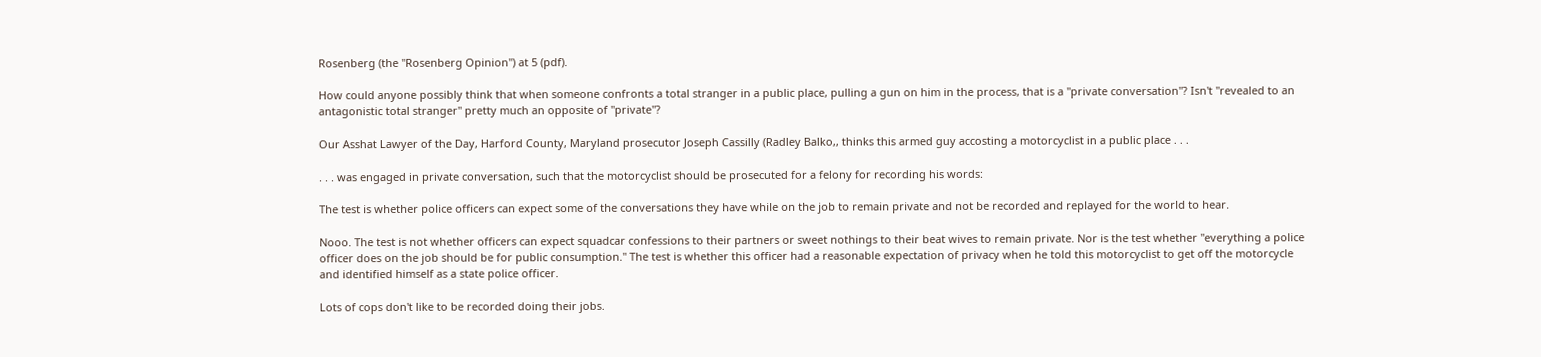Rosenberg (the "Rosenberg Opinion") at 5 (pdf).

How could anyone possibly think that when someone confronts a total stranger in a public place, pulling a gun on him in the process, that is a "private conversation"? Isn't "revealed to an antagonistic total stranger" pretty much an opposite of "private"?

Our Asshat Lawyer of the Day, Harford County, Maryland prosecutor Joseph Cassilly (Radley Balko,, thinks this armed guy accosting a motorcyclist in a public place . . .

. . . was engaged in private conversation, such that the motorcyclist should be prosecuted for a felony for recording his words:

The test is whether police officers can expect some of the conversations they have while on the job to remain private and not be recorded and replayed for the world to hear.

Nooo. The test is not whether officers can expect squadcar confessions to their partners or sweet nothings to their beat wives to remain private. Nor is the test whether "everything a police officer does on the job should be for public consumption." The test is whether this officer had a reasonable expectation of privacy when he told this motorcyclist to get off the motorcycle and identified himself as a state police officer.

Lots of cops don't like to be recorded doing their jobs.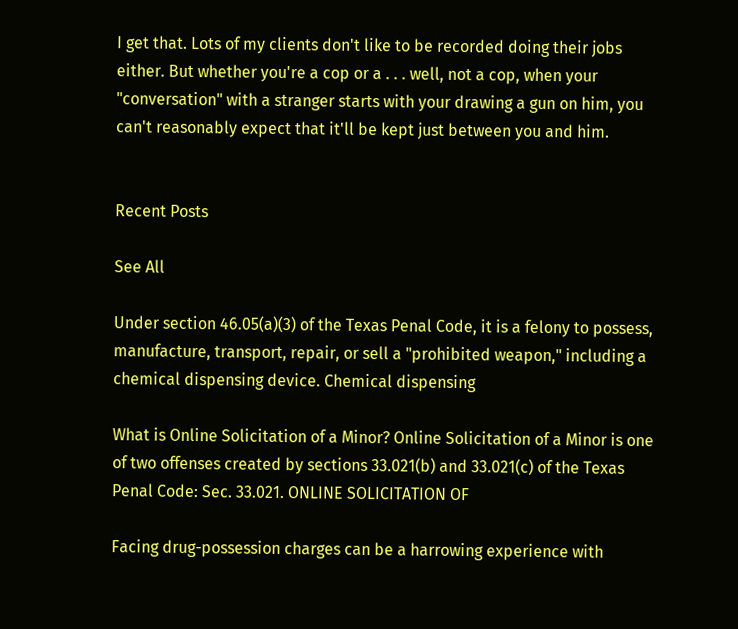I get that. Lots of my clients don't like to be recorded doing their jobs either. But whether you're a cop or a . . . well, not a cop, when your "conversation" with a stranger starts with your drawing a gun on him, you can't reasonably expect that it'll be kept just between you and him.


Recent Posts

See All

Under section 46.05(a)(3) of the Texas Penal Code, it is a felony to possess, manufacture, transport, repair, or sell a "prohibited weapon," including a chemical dispensing device. Chemical dispensing

What is Online Solicitation of a Minor? Online Solicitation of a Minor is one of two offenses created by sections 33.021(b) and 33.021(c) of the Texas Penal Code: Sec. 33.021. ONLINE SOLICITATION OF

Facing drug-possession charges can be a harrowing experience with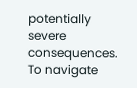potentially severe consequences. To navigate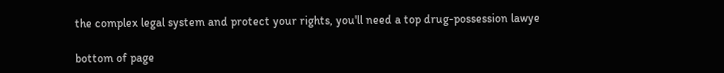the complex legal system and protect your rights, you'll need a top drug-possession lawye

bottom of page